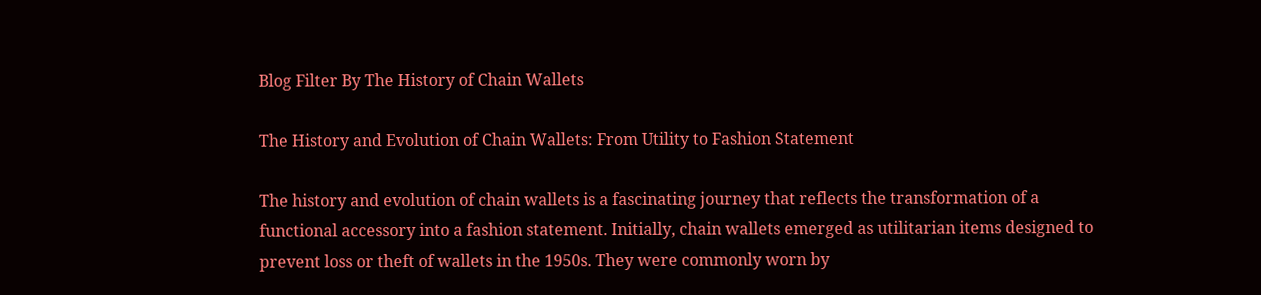Blog Filter By The History of Chain Wallets

The History and Evolution of Chain Wallets: From Utility to Fashion Statement

The history and evolution of chain wallets is a fascinating journey that reflects the transformation of a functional accessory into a fashion statement. Initially, chain wallets emerged as utilitarian items designed to prevent loss or theft of wallets in the 1950s. They were commonly worn by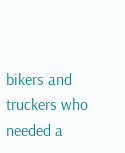bikers and truckers who needed a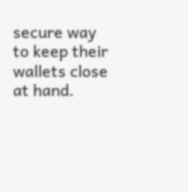secure way to keep their wallets close at hand.